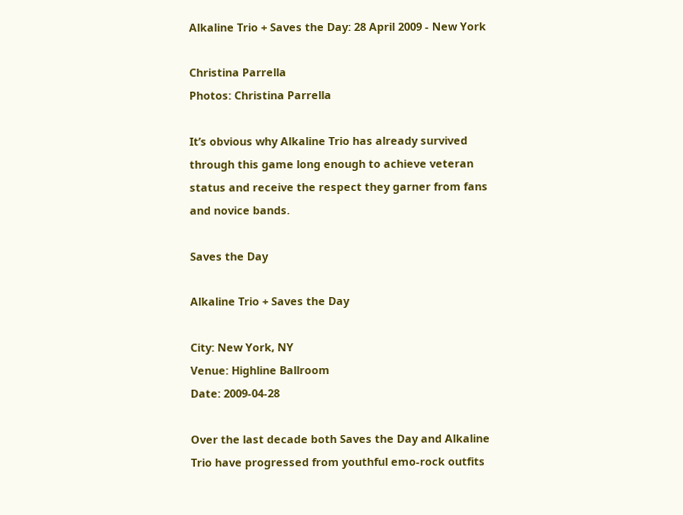Alkaline Trio + Saves the Day: 28 April 2009 - New York

Christina Parrella
Photos: Christina Parrella

It’s obvious why Alkaline Trio has already survived through this game long enough to achieve veteran status and receive the respect they garner from fans and novice bands.

Saves the Day

Alkaline Trio + Saves the Day

City: New York, NY
Venue: Highline Ballroom
Date: 2009-04-28

Over the last decade both Saves the Day and Alkaline Trio have progressed from youthful emo-rock outfits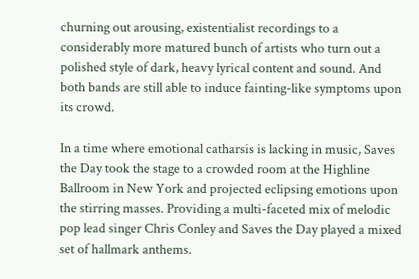churning out arousing, existentialist recordings to a considerably more matured bunch of artists who turn out a polished style of dark, heavy lyrical content and sound. And both bands are still able to induce fainting-like symptoms upon its crowd.

In a time where emotional catharsis is lacking in music, Saves the Day took the stage to a crowded room at the Highline Ballroom in New York and projected eclipsing emotions upon the stirring masses. Providing a multi-faceted mix of melodic pop lead singer Chris Conley and Saves the Day played a mixed set of hallmark anthems.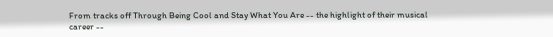From tracks off Through Being Cool and Stay What You Are -- the highlight of their musical career --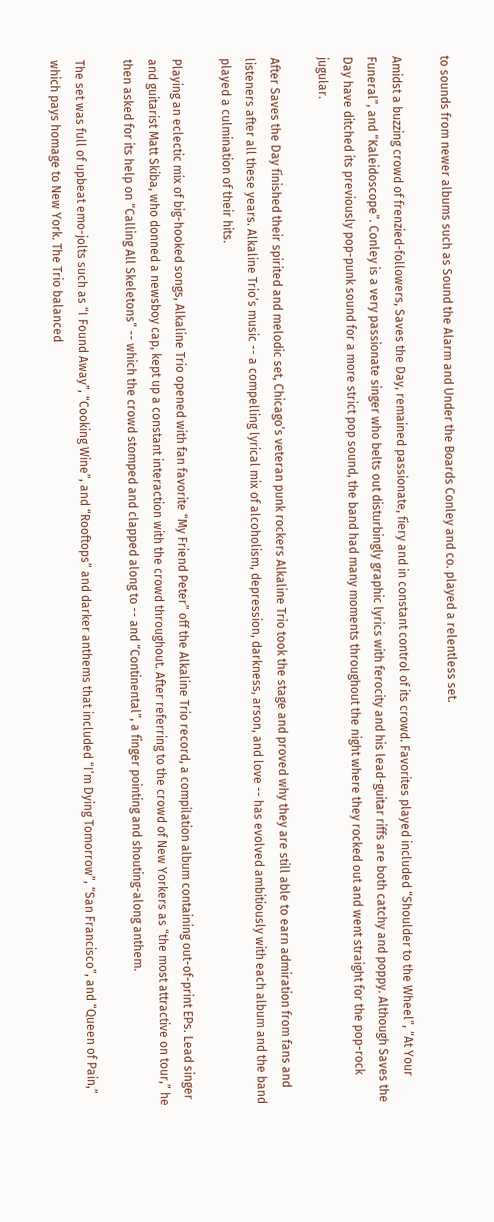to sounds from newer albums such as Sound the Alarm and Under the Boards Conley and co. played a relentless set.

Amidst a buzzing crowd of frenzied-followers, Saves the Day, remained passionate, fiery and in constant control of its crowd. Favorites played included “Shoulder to the Wheel”, “At Your Funeral”, and “Kaleidoscope”. Conley is a very passionate singer who belts out disturbingly graphic lyrics with ferocity and his lead-guitar riffs are both catchy and poppy. Although Saves the Day have ditched its previously pop-punk sound for a more strict pop sound, the band had many moments throughout the night where they rocked out and went straight for the pop-rock jugular.

After Saves the Day finished their spirited and melodic set, Chicago’s veteran punk rockers Alkaline Trio took the stage and proved why they are still able to earn admiration from fans and listeners after all these years. Alkaline Trio’s music -- a compelling lyrical mix of alcoholism, depression, darkness, arson, and love -- has evolved ambitiously with each album and the band played a culmination of their hits.

Playing an eclectic mix of big-hooked songs, Alkaline Trio opened with fan favorite “My Friend Peter” off the Alkaline Trio record, a compilation album containing out-of-print EPs. Lead singer and guitarist Matt Skiba, who donned a newsboy cap, kept up a constant interaction with the crowd throughout. After referring to the crowd of New Yorkers as “the most attractive on tour,” he then asked for its help on “Calling All Skeletons” -- which the crowd stomped and clapped along to -- and “Continental”, a finger pointing and shouting-along anthem.

The set was full of upbeat emo-jolts such as “I Found Away”, “Cooking Wine”, and “Rooftops” and darker anthems that included “I’m Dying Tomorrow”, “San Francisco”, and “Queen of Pain,” which pays homage to New York. The Trio balanced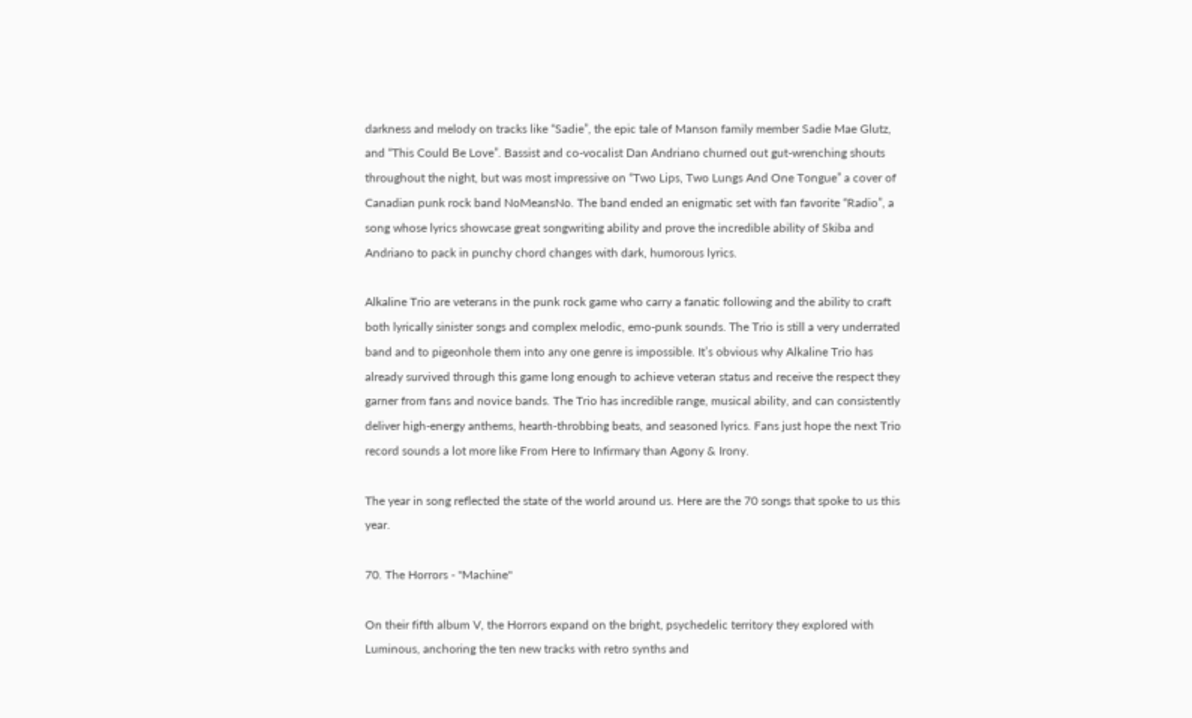darkness and melody on tracks like “Sadie”, the epic tale of Manson family member Sadie Mae Glutz, and “This Could Be Love”. Bassist and co-vocalist Dan Andriano churned out gut-wrenching shouts throughout the night, but was most impressive on “Two Lips, Two Lungs And One Tongue” a cover of Canadian punk rock band NoMeansNo. The band ended an enigmatic set with fan favorite “Radio”, a song whose lyrics showcase great songwriting ability and prove the incredible ability of Skiba and Andriano to pack in punchy chord changes with dark, humorous lyrics.

Alkaline Trio are veterans in the punk rock game who carry a fanatic following and the ability to craft both lyrically sinister songs and complex melodic, emo-punk sounds. The Trio is still a very underrated band and to pigeonhole them into any one genre is impossible. It’s obvious why Alkaline Trio has already survived through this game long enough to achieve veteran status and receive the respect they garner from fans and novice bands. The Trio has incredible range, musical ability, and can consistently deliver high-energy anthems, hearth-throbbing beats, and seasoned lyrics. Fans just hope the next Trio record sounds a lot more like From Here to Infirmary than Agony & Irony.

The year in song reflected the state of the world around us. Here are the 70 songs that spoke to us this year.

70. The Horrors - "Machine"

On their fifth album V, the Horrors expand on the bright, psychedelic territory they explored with Luminous, anchoring the ten new tracks with retro synths and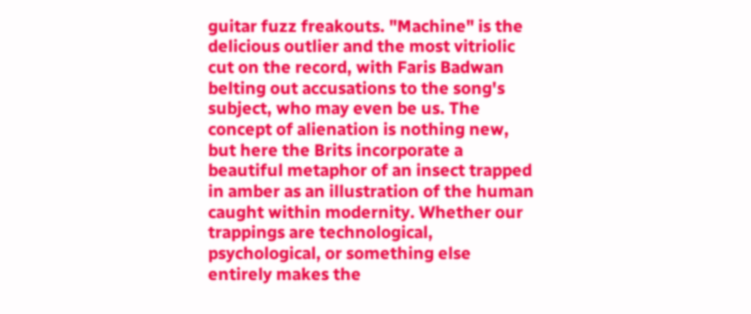guitar fuzz freakouts. "Machine" is the delicious outlier and the most vitriolic cut on the record, with Faris Badwan belting out accusations to the song's subject, who may even be us. The concept of alienation is nothing new, but here the Brits incorporate a beautiful metaphor of an insect trapped in amber as an illustration of the human caught within modernity. Whether our trappings are technological, psychological, or something else entirely makes the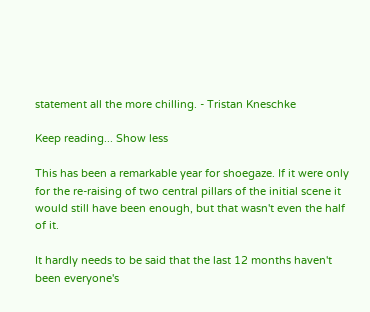statement all the more chilling. - Tristan Kneschke

Keep reading... Show less

This has been a remarkable year for shoegaze. If it were only for the re-raising of two central pillars of the initial scene it would still have been enough, but that wasn't even the half of it.

It hardly needs to be said that the last 12 months haven't been everyone's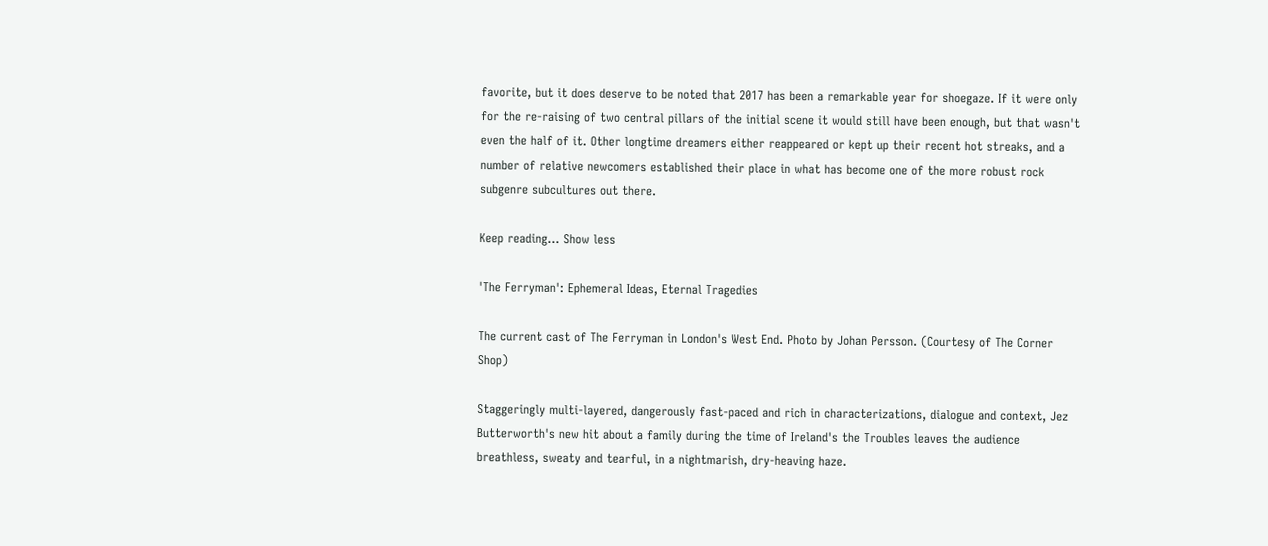favorite, but it does deserve to be noted that 2017 has been a remarkable year for shoegaze. If it were only for the re-raising of two central pillars of the initial scene it would still have been enough, but that wasn't even the half of it. Other longtime dreamers either reappeared or kept up their recent hot streaks, and a number of relative newcomers established their place in what has become one of the more robust rock subgenre subcultures out there.

Keep reading... Show less

'The Ferryman': Ephemeral Ideas, Eternal Tragedies

The current cast of The Ferryman in London's West End. Photo by Johan Persson. (Courtesy of The Corner Shop)

Staggeringly multi-layered, dangerously fast-paced and rich in characterizations, dialogue and context, Jez Butterworth's new hit about a family during the time of Ireland's the Troubles leaves the audience breathless, sweaty and tearful, in a nightmarish, dry-heaving haze.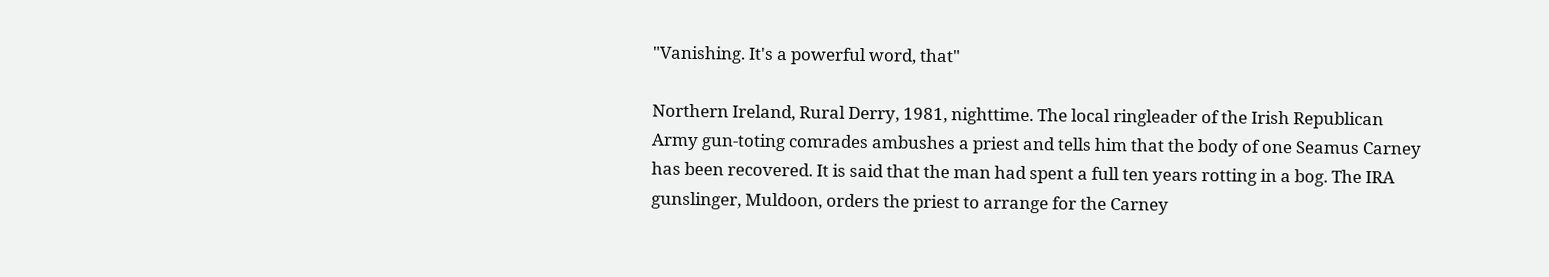"Vanishing. It's a powerful word, that"

Northern Ireland, Rural Derry, 1981, nighttime. The local ringleader of the Irish Republican Army gun-toting comrades ambushes a priest and tells him that the body of one Seamus Carney has been recovered. It is said that the man had spent a full ten years rotting in a bog. The IRA gunslinger, Muldoon, orders the priest to arrange for the Carney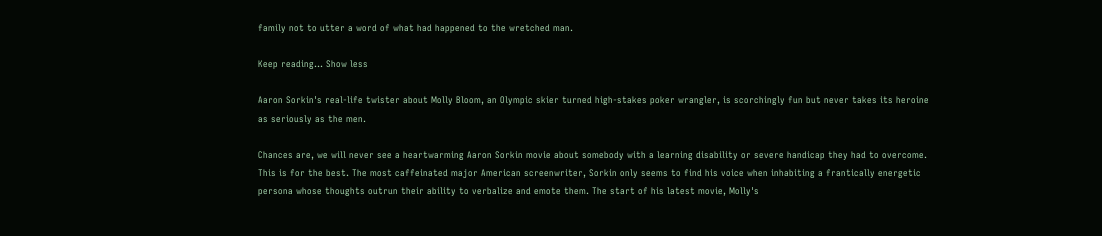family not to utter a word of what had happened to the wretched man.

Keep reading... Show less

Aaron Sorkin's real-life twister about Molly Bloom, an Olympic skier turned high-stakes poker wrangler, is scorchingly fun but never takes its heroine as seriously as the men.

Chances are, we will never see a heartwarming Aaron Sorkin movie about somebody with a learning disability or severe handicap they had to overcome. This is for the best. The most caffeinated major American screenwriter, Sorkin only seems to find his voice when inhabiting a frantically energetic persona whose thoughts outrun their ability to verbalize and emote them. The start of his latest movie, Molly's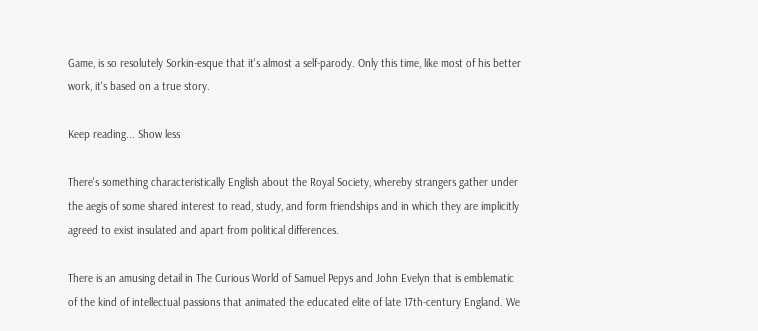Game, is so resolutely Sorkin-esque that it's almost a self-parody. Only this time, like most of his better work, it's based on a true story.

Keep reading... Show less

There's something characteristically English about the Royal Society, whereby strangers gather under the aegis of some shared interest to read, study, and form friendships and in which they are implicitly agreed to exist insulated and apart from political differences.

There is an amusing detail in The Curious World of Samuel Pepys and John Evelyn that is emblematic of the kind of intellectual passions that animated the educated elite of late 17th-century England. We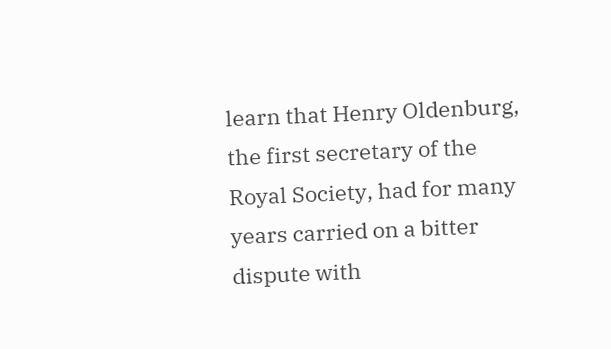learn that Henry Oldenburg, the first secretary of the Royal Society, had for many years carried on a bitter dispute with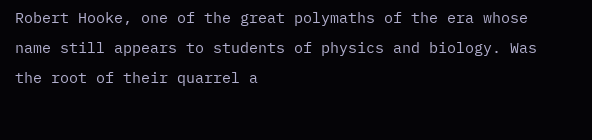Robert Hooke, one of the great polymaths of the era whose name still appears to students of physics and biology. Was the root of their quarrel a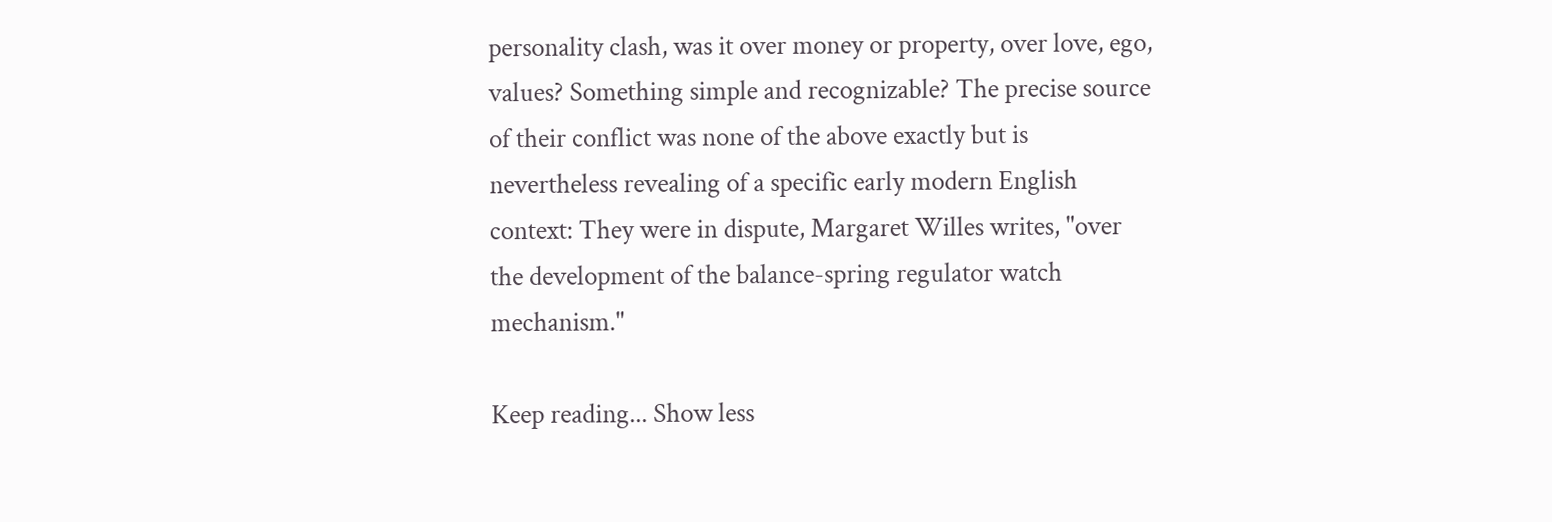personality clash, was it over money or property, over love, ego, values? Something simple and recognizable? The precise source of their conflict was none of the above exactly but is nevertheless revealing of a specific early modern English context: They were in dispute, Margaret Willes writes, "over the development of the balance-spring regulator watch mechanism."

Keep reading... Show less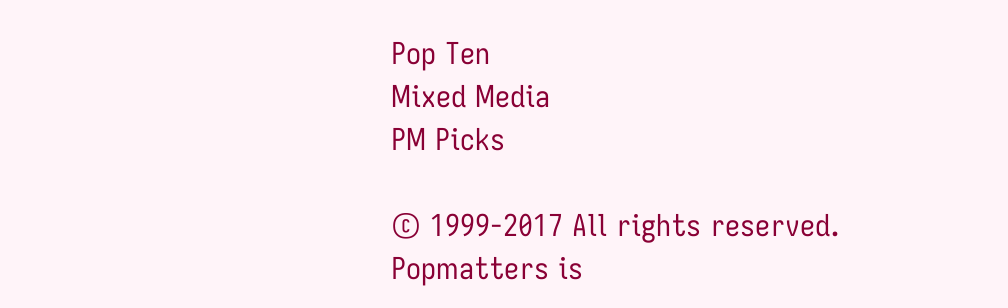Pop Ten
Mixed Media
PM Picks

© 1999-2017 All rights reserved.
Popmatters is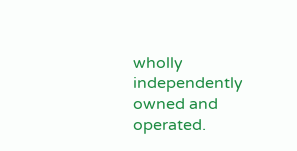wholly independently owned and operated.